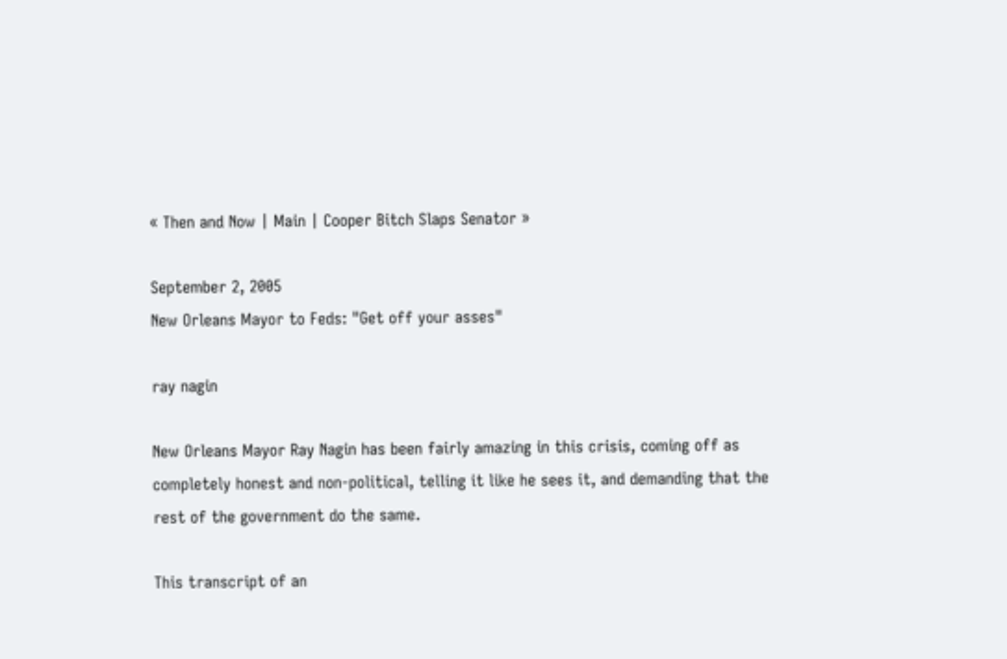« Then and Now | Main | Cooper Bitch Slaps Senator »

September 2, 2005
New Orleans Mayor to Feds: "Get off your asses"

ray nagin

New Orleans Mayor Ray Nagin has been fairly amazing in this crisis, coming off as completely honest and non-political, telling it like he sees it, and demanding that the rest of the government do the same.

This transcript of an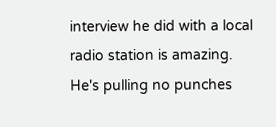interview he did with a local radio station is amazing. He's pulling no punches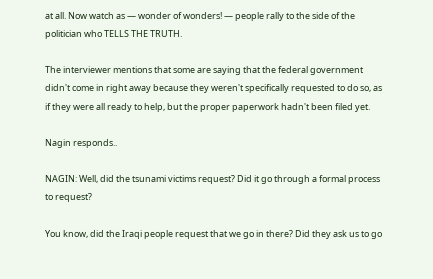at all. Now watch as — wonder of wonders! — people rally to the side of the politician who TELLS THE TRUTH.

The interviewer mentions that some are saying that the federal government didn't come in right away because they weren't specifically requested to do so, as if they were all ready to help, but the proper paperwork hadn't been filed yet.

Nagin responds..

NAGIN: Well, did the tsunami victims request? Did it go through a formal process to request?

You know, did the Iraqi people request that we go in there? Did they ask us to go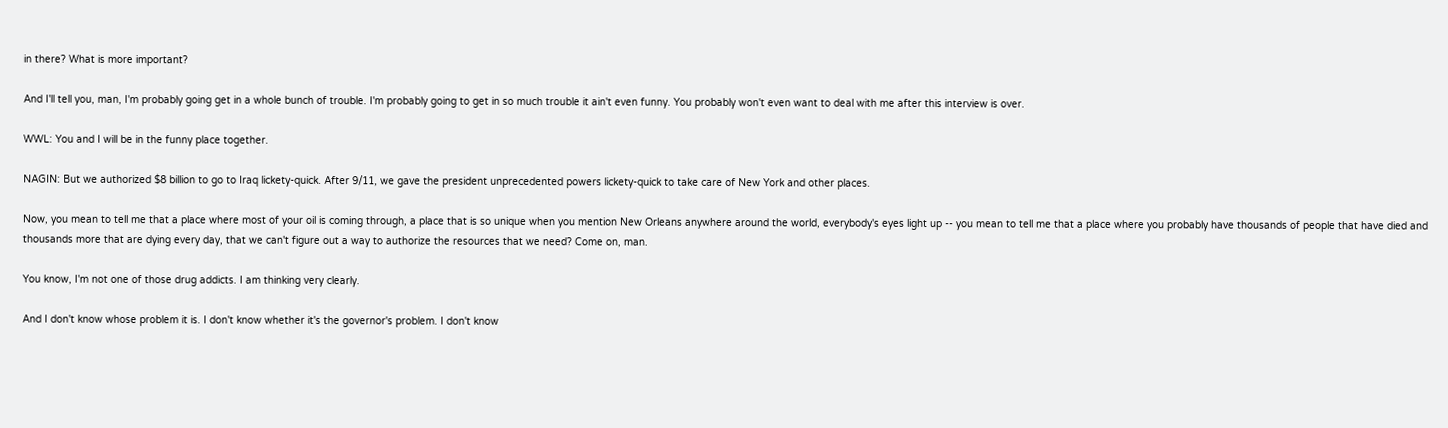in there? What is more important?

And I'll tell you, man, I'm probably going get in a whole bunch of trouble. I'm probably going to get in so much trouble it ain't even funny. You probably won't even want to deal with me after this interview is over.

WWL: You and I will be in the funny place together.

NAGIN: But we authorized $8 billion to go to Iraq lickety-quick. After 9/11, we gave the president unprecedented powers lickety-quick to take care of New York and other places.

Now, you mean to tell me that a place where most of your oil is coming through, a place that is so unique when you mention New Orleans anywhere around the world, everybody's eyes light up -- you mean to tell me that a place where you probably have thousands of people that have died and thousands more that are dying every day, that we can't figure out a way to authorize the resources that we need? Come on, man.

You know, I'm not one of those drug addicts. I am thinking very clearly.

And I don't know whose problem it is. I don't know whether it's the governor's problem. I don't know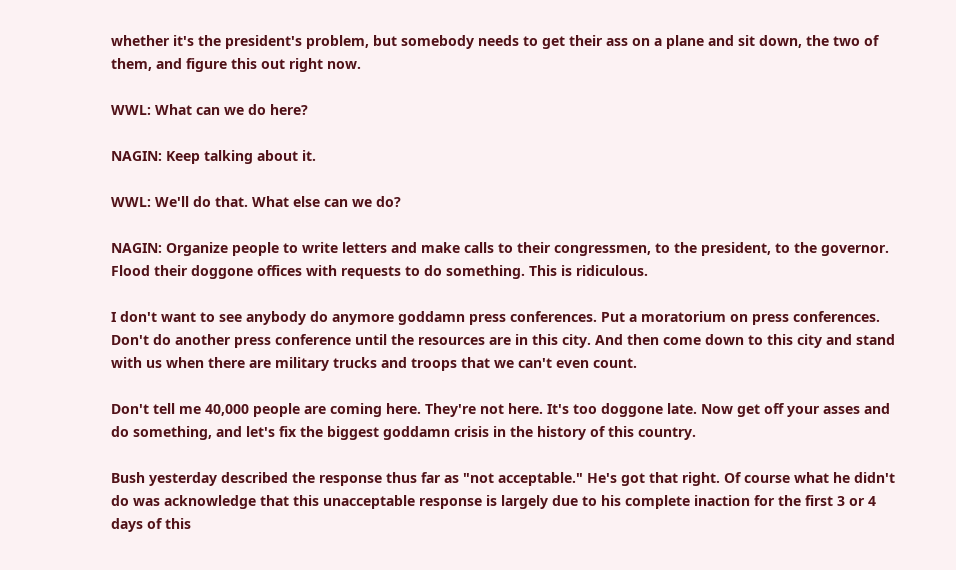whether it's the president's problem, but somebody needs to get their ass on a plane and sit down, the two of them, and figure this out right now.

WWL: What can we do here?

NAGIN: Keep talking about it.

WWL: We'll do that. What else can we do?

NAGIN: Organize people to write letters and make calls to their congressmen, to the president, to the governor. Flood their doggone offices with requests to do something. This is ridiculous.

I don't want to see anybody do anymore goddamn press conferences. Put a moratorium on press conferences. Don't do another press conference until the resources are in this city. And then come down to this city and stand with us when there are military trucks and troops that we can't even count.

Don't tell me 40,000 people are coming here. They're not here. It's too doggone late. Now get off your asses and do something, and let's fix the biggest goddamn crisis in the history of this country.

Bush yesterday described the response thus far as "not acceptable." He's got that right. Of course what he didn't do was acknowledge that this unacceptable response is largely due to his complete inaction for the first 3 or 4 days of this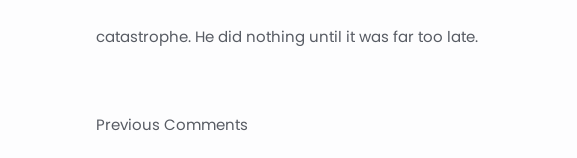catastrophe. He did nothing until it was far too late.


Previous Comments